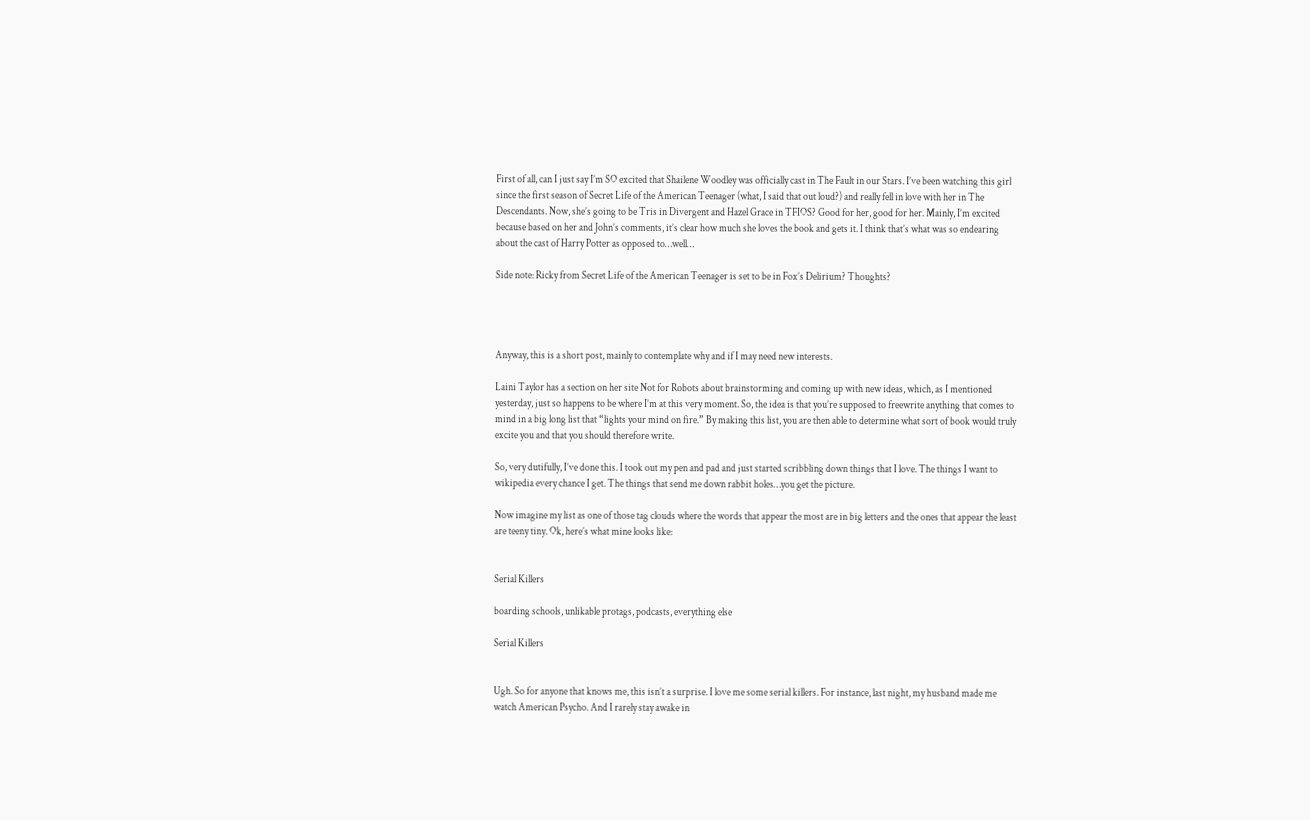First of all, can I just say I’m SO excited that Shailene Woodley was officially cast in The Fault in our Stars. I’ve been watching this girl since the first season of Secret Life of the American Teenager (what, I said that out loud?) and really fell in love with her in The Descendants. Now, she’s going to be Tris in Divergent and Hazel Grace in TFIOS? Good for her, good for her. Mainly, I’m excited because based on her and John’s comments, it’s clear how much she loves the book and gets it. I think that’s what was so endearing about the cast of Harry Potter as opposed to…well…

Side note: Ricky from Secret Life of the American Teenager is set to be in Fox’s Delirium? Thoughts?




Anyway, this is a short post, mainly to contemplate why and if I may need new interests.

Laini Taylor has a section on her site Not for Robots about brainstorming and coming up with new ideas, which, as I mentioned yesterday, just so happens to be where I’m at this very moment. So, the idea is that you’re supposed to freewrite anything that comes to mind in a big long list that “lights your mind on fire.” By making this list, you are then able to determine what sort of book would truly excite you and that you should therefore write.

So, very dutifully, I’ve done this. I took out my pen and pad and just started scribbling down things that I love. The things I want to wikipedia every chance I get. The things that send me down rabbit holes…you get the picture.

Now imagine my list as one of those tag clouds where the words that appear the most are in big letters and the ones that appear the least are teeny tiny. Ok, here’s what mine looks like:


Serial Killers

boarding schools, unlikable protags, podcasts, everything else

Serial Killers


Ugh. So for anyone that knows me, this isn’t a surprise. I love me some serial killers. For instance, last night, my husband made me watch American Psycho. And I rarely stay awake in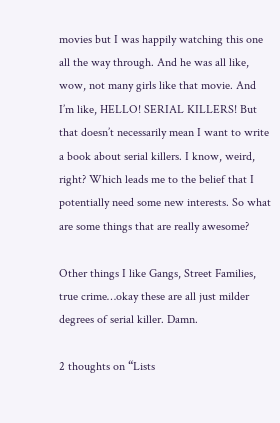movies but I was happily watching this one all the way through. And he was all like, wow, not many girls like that movie. And I’m like, HELLO! SERIAL KILLERS! But that doesn’t necessarily mean I want to write a book about serial killers. I know, weird, right? Which leads me to the belief that I potentially need some new interests. So what are some things that are really awesome?

Other things I like Gangs, Street Families, true crime…okay these are all just milder degrees of serial killer. Damn.

2 thoughts on “Lists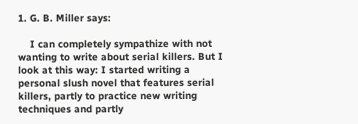1. G. B. Miller says:

    I can completely sympathize with not wanting to write about serial killers. But I look at this way: I started writing a personal slush novel that features serial killers, partly to practice new writing techniques and partly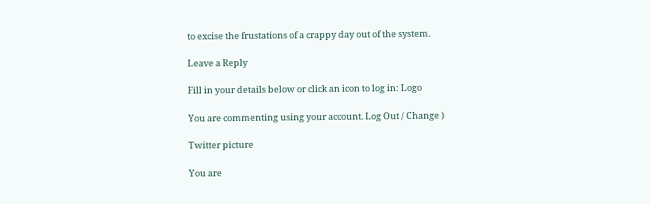to excise the frustations of a crappy day out of the system.

Leave a Reply

Fill in your details below or click an icon to log in: Logo

You are commenting using your account. Log Out / Change )

Twitter picture

You are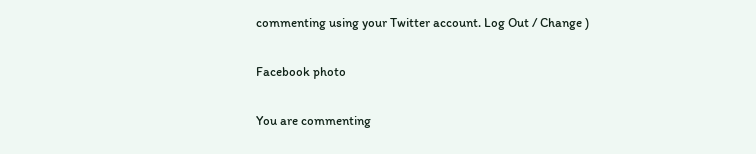commenting using your Twitter account. Log Out / Change )

Facebook photo

You are commenting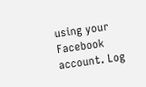using your Facebook account. Log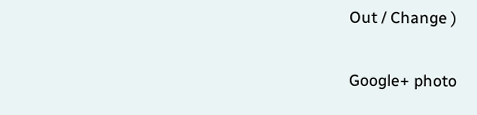Out / Change )

Google+ photo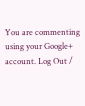You are commenting using your Google+ account. Log Out /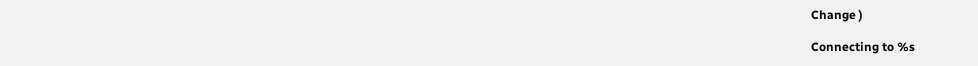Change )

Connecting to %s